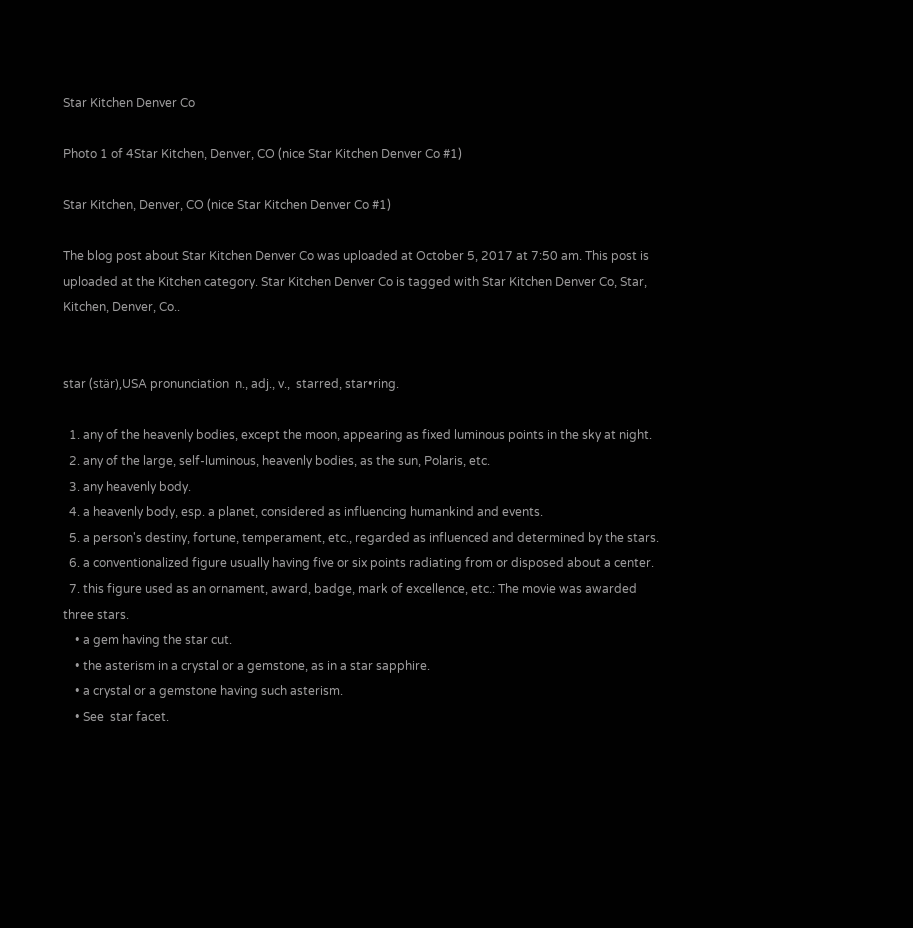Star Kitchen Denver Co

Photo 1 of 4Star Kitchen, Denver, CO (nice Star Kitchen Denver Co #1)

Star Kitchen, Denver, CO (nice Star Kitchen Denver Co #1)

The blog post about Star Kitchen Denver Co was uploaded at October 5, 2017 at 7:50 am. This post is uploaded at the Kitchen category. Star Kitchen Denver Co is tagged with Star Kitchen Denver Co, Star, Kitchen, Denver, Co..


star (stär),USA pronunciation  n., adj., v.,  starred, star•ring.

  1. any of the heavenly bodies, except the moon, appearing as fixed luminous points in the sky at night.
  2. any of the large, self-luminous, heavenly bodies, as the sun, Polaris, etc.
  3. any heavenly body.
  4. a heavenly body, esp. a planet, considered as influencing humankind and events.
  5. a person's destiny, fortune, temperament, etc., regarded as influenced and determined by the stars.
  6. a conventionalized figure usually having five or six points radiating from or disposed about a center.
  7. this figure used as an ornament, award, badge, mark of excellence, etc.: The movie was awarded three stars.
    • a gem having the star cut.
    • the asterism in a crystal or a gemstone, as in a star sapphire.
    • a crystal or a gemstone having such asterism.
    • See  star facet.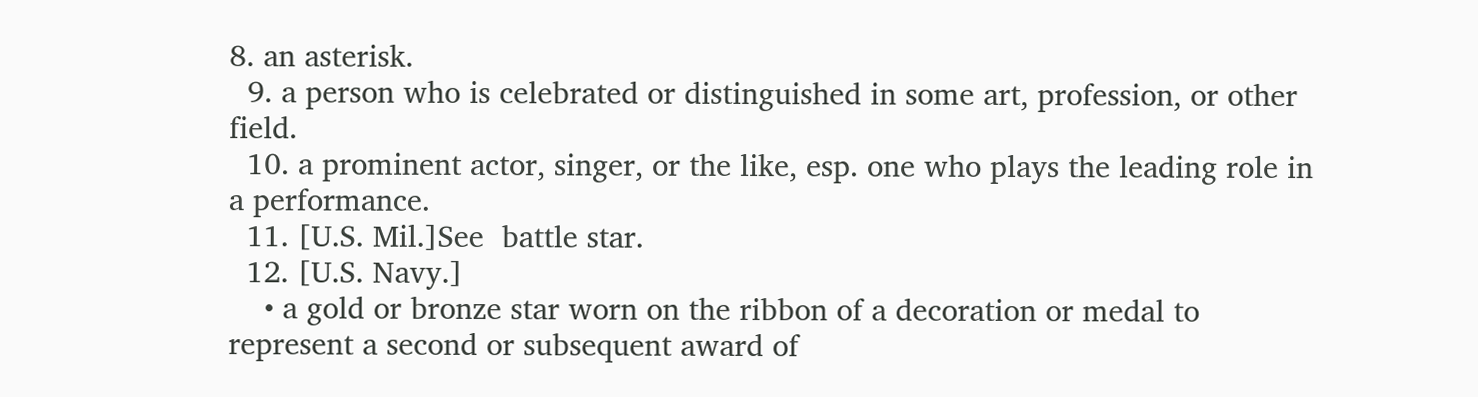8. an asterisk.
  9. a person who is celebrated or distinguished in some art, profession, or other field.
  10. a prominent actor, singer, or the like, esp. one who plays the leading role in a performance.
  11. [U.S. Mil.]See  battle star.
  12. [U.S. Navy.]
    • a gold or bronze star worn on the ribbon of a decoration or medal to represent a second or subsequent award of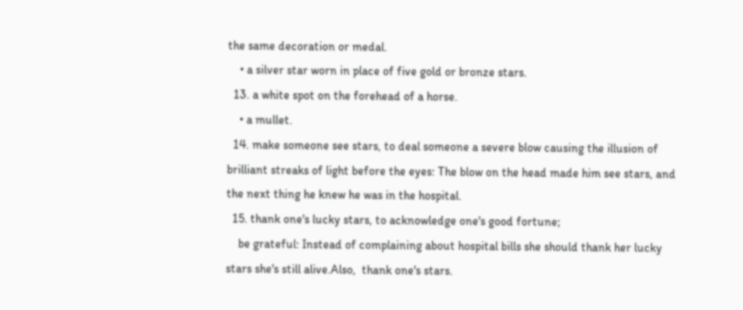the same decoration or medal.
    • a silver star worn in place of five gold or bronze stars.
  13. a white spot on the forehead of a horse.
    • a mullet.
  14. make someone see stars, to deal someone a severe blow causing the illusion of brilliant streaks of light before the eyes: The blow on the head made him see stars, and the next thing he knew he was in the hospital.
  15. thank one's lucky stars, to acknowledge one's good fortune;
    be grateful: Instead of complaining about hospital bills she should thank her lucky stars she's still alive.Also,  thank one's stars.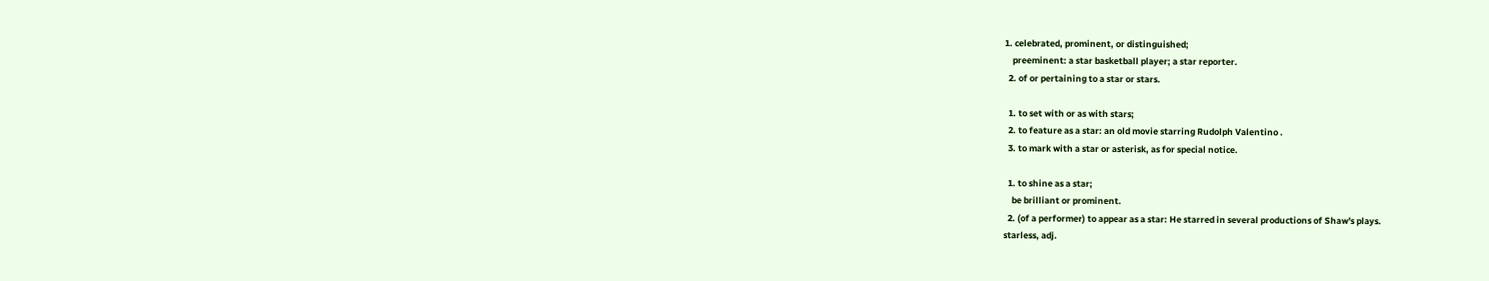1. celebrated, prominent, or distinguished;
    preeminent: a star basketball player; a star reporter.
  2. of or pertaining to a star or stars.

  1. to set with or as with stars;
  2. to feature as a star: an old movie starring Rudolph Valentino .
  3. to mark with a star or asterisk, as for special notice.

  1. to shine as a star;
    be brilliant or prominent.
  2. (of a performer) to appear as a star: He starred in several productions of Shaw's plays.
starless, adj.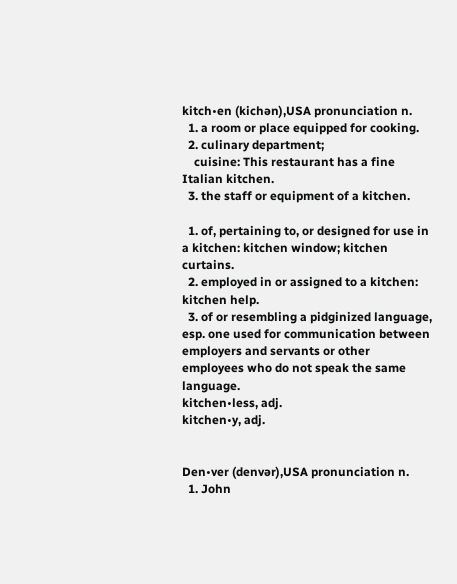kitch•en (kichən),USA pronunciation n.
  1. a room or place equipped for cooking.
  2. culinary department;
    cuisine: This restaurant has a fine Italian kitchen.
  3. the staff or equipment of a kitchen.

  1. of, pertaining to, or designed for use in a kitchen: kitchen window; kitchen curtains.
  2. employed in or assigned to a kitchen: kitchen help.
  3. of or resembling a pidginized language, esp. one used for communication between employers and servants or other employees who do not speak the same language.
kitchen•less, adj.
kitchen•y, adj.


Den•ver (denvər),USA pronunciation n.
  1. John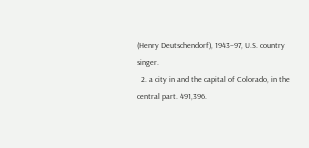(Henry Deutschendorf), 1943–97, U.S. country singer.
  2. a city in and the capital of Colorado, in the central part. 491,396.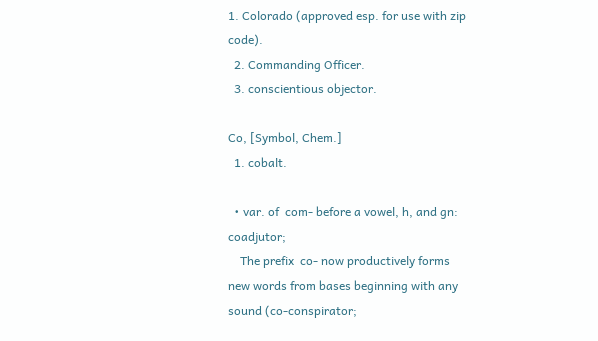1. Colorado (approved esp. for use with zip code).
  2. Commanding Officer.
  3. conscientious objector.

Co, [Symbol, Chem.]
  1. cobalt.

  • var. of  com- before a vowel, h, and gn: coadjutor;
    The prefix  co- now productively forms new words from bases beginning with any sound (co-conspirator;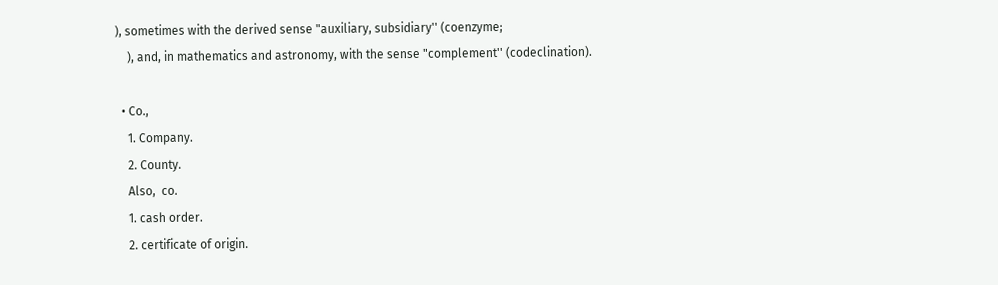), sometimes with the derived sense "auxiliary, subsidiary'' (coenzyme;
    ), and, in mathematics and astronomy, with the sense "complement'' (codeclination).

  • Co.,
    1. Company.
    2. County.
    Also,  co.
    1. cash order.
    2. certificate of origin.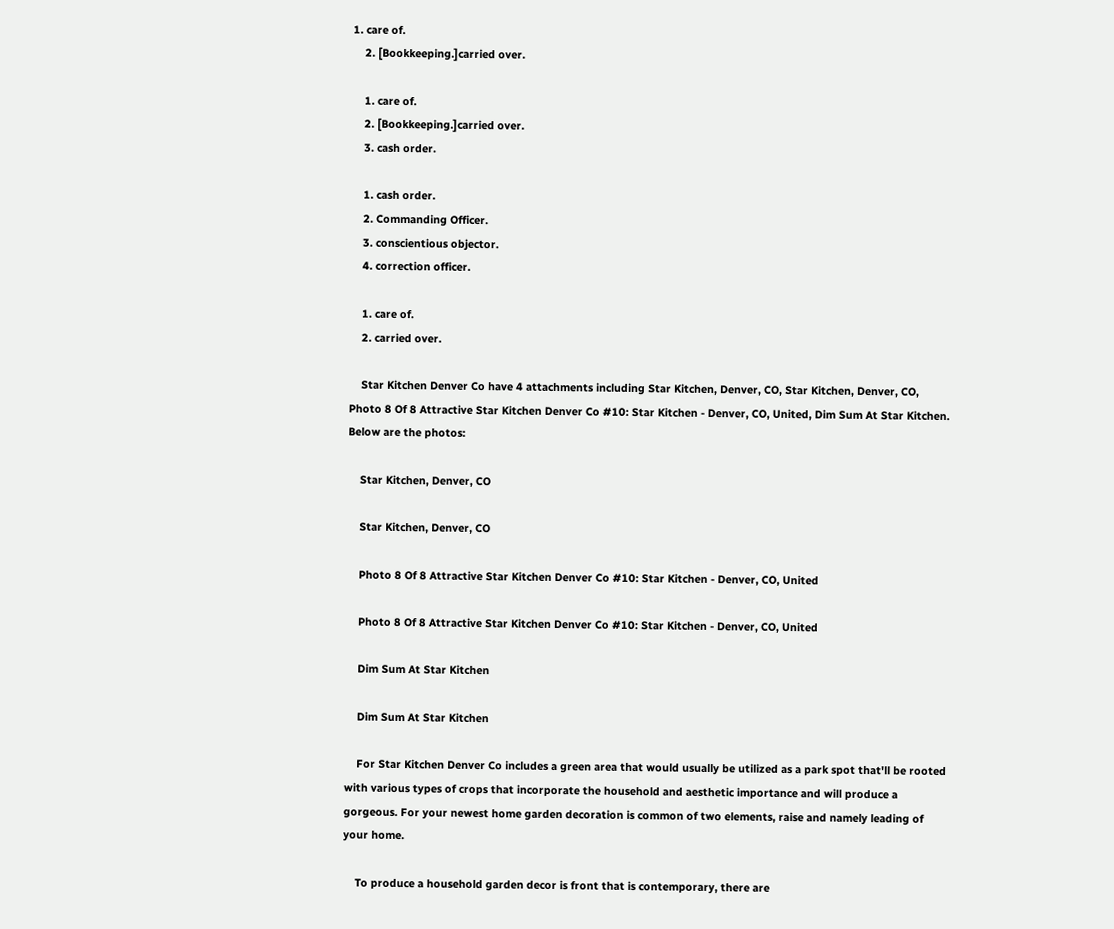1. care of.
    2. [Bookkeeping.]carried over.

    1. care of.
    2. [Bookkeeping.]carried over.
    3. cash order.

    1. cash order.
    2. Commanding Officer.
    3. conscientious objector.
    4. correction officer.

    1. care of.
    2. carried over.

    Star Kitchen Denver Co have 4 attachments including Star Kitchen, Denver, CO, Star Kitchen, Denver, CO, Photo 8 Of 8 Attractive Star Kitchen Denver Co #10: Star Kitchen - Denver, CO, United, Dim Sum At Star Kitchen. Below are the photos:

    Star Kitchen, Denver, CO

    Star Kitchen, Denver, CO

    Photo 8 Of 8 Attractive Star Kitchen Denver Co #10: Star Kitchen - Denver, CO, United

    Photo 8 Of 8 Attractive Star Kitchen Denver Co #10: Star Kitchen - Denver, CO, United

    Dim Sum At Star Kitchen

    Dim Sum At Star Kitchen

    For Star Kitchen Denver Co includes a green area that would usually be utilized as a park spot that'll be rooted with various types of crops that incorporate the household and aesthetic importance and will produce a gorgeous. For your newest home garden decoration is common of two elements, raise and namely leading of your home.

    To produce a household garden decor is front that is contemporary, there are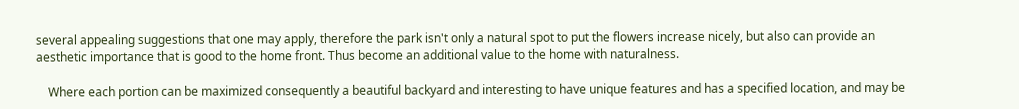several appealing suggestions that one may apply, therefore the park isn't only a natural spot to put the flowers increase nicely, but also can provide an aesthetic importance that is good to the home front. Thus become an additional value to the home with naturalness.

    Where each portion can be maximized consequently a beautiful backyard and interesting to have unique features and has a specified location, and may be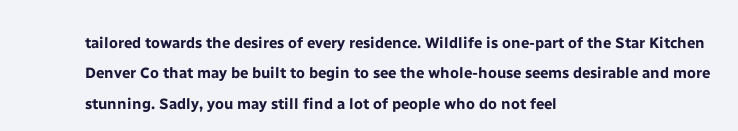tailored towards the desires of every residence. Wildlife is one-part of the Star Kitchen Denver Co that may be built to begin to see the whole-house seems desirable and more stunning. Sadly, you may still find a lot of people who do not feel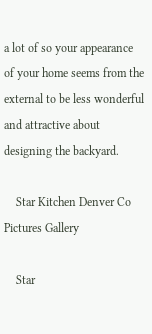a lot of so your appearance of your home seems from the external to be less wonderful and attractive about designing the backyard.

    Star Kitchen Denver Co Pictures Gallery

    Star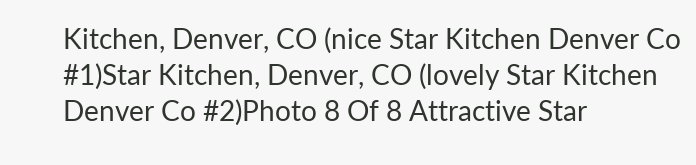Kitchen, Denver, CO (nice Star Kitchen Denver Co #1)Star Kitchen, Denver, CO (lovely Star Kitchen Denver Co #2)Photo 8 Of 8 Attractive Star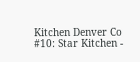Kitchen Denver Co #10: Star Kitchen -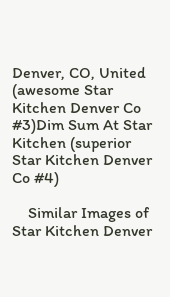Denver, CO, United (awesome Star Kitchen Denver Co #3)Dim Sum At Star Kitchen (superior Star Kitchen Denver Co #4)

    Similar Images of Star Kitchen Denver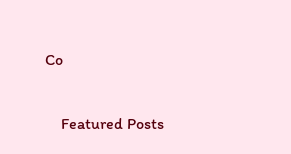Co

    Featured Posts